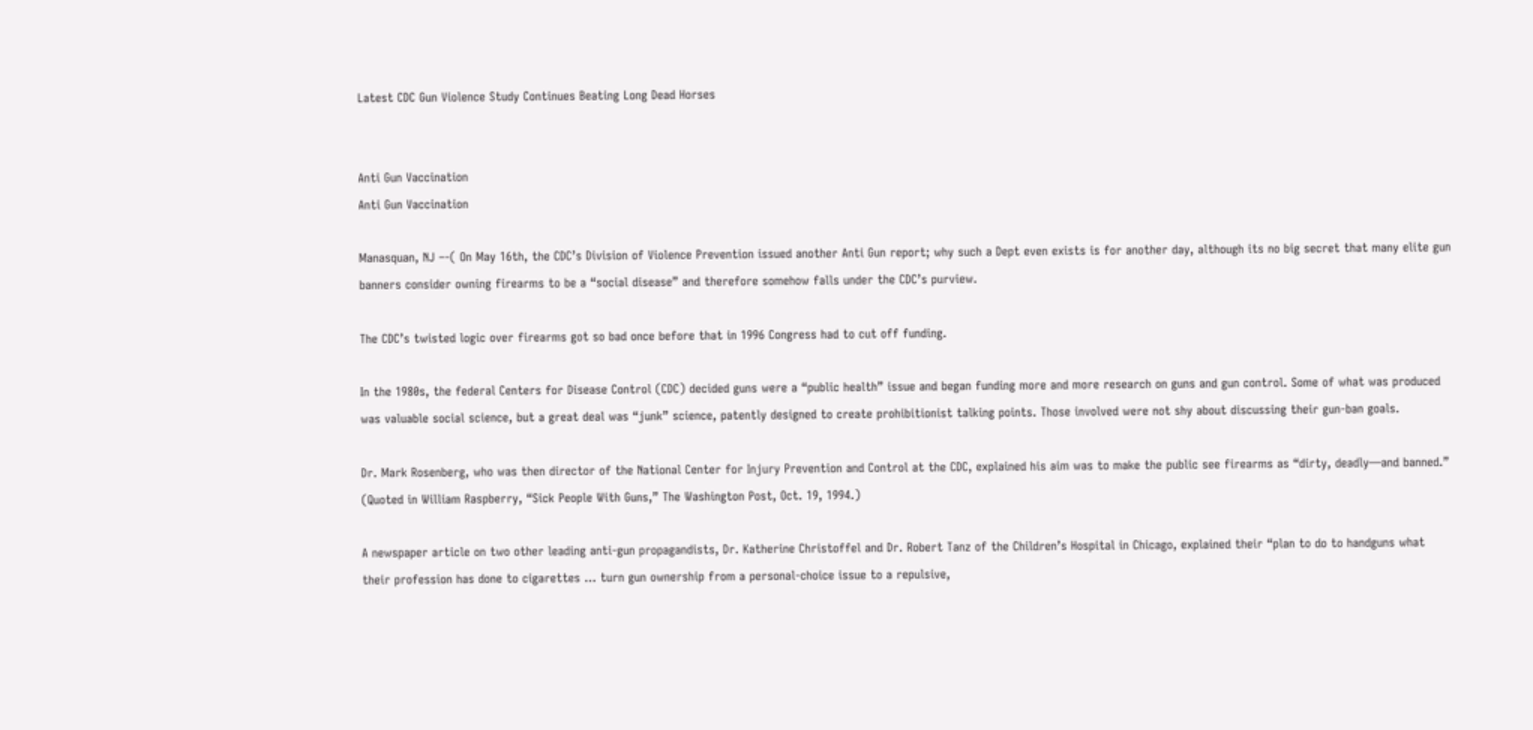Latest CDC Gun Violence Study Continues Beating Long Dead Horses


Anti Gun Vaccination
Anti Gun Vaccination

Manasquan, NJ –-( On May 16th, the CDC’s Division of Violence Prevention issued another Anti Gun report; why such a Dept even exists is for another day, although its no big secret that many elite gun banners consider owning firearms to be a “social disease” and therefore somehow falls under the CDC’s purview.

The CDC’s twisted logic over firearms got so bad once before that in 1996 Congress had to cut off funding.

In the 1980s, the federal Centers for Disease Control (CDC) decided guns were a “public health” issue and began funding more and more research on guns and gun control. Some of what was produced was valuable social science, but a great deal was “junk” science, patently designed to create prohibitionist talking points. Those involved were not shy about discussing their gun-ban goals.

Dr. Mark Rosenberg, who was then director of the National Center for Injury Prevention and Control at the CDC, explained his aim was to make the public see firearms as “dirty, deadly—and banned.” (Quoted in William Raspberry, “Sick People With Guns,” The Washington Post, Oct. 19, 1994.)

A newspaper article on two other leading anti-gun propagandists, Dr. Katherine Christoffel and Dr. Robert Tanz of the Children’s Hospital in Chicago, explained their “plan to do to handguns what their profession has done to cigarettes … turn gun ownership from a personal-choice issue to a repulsive,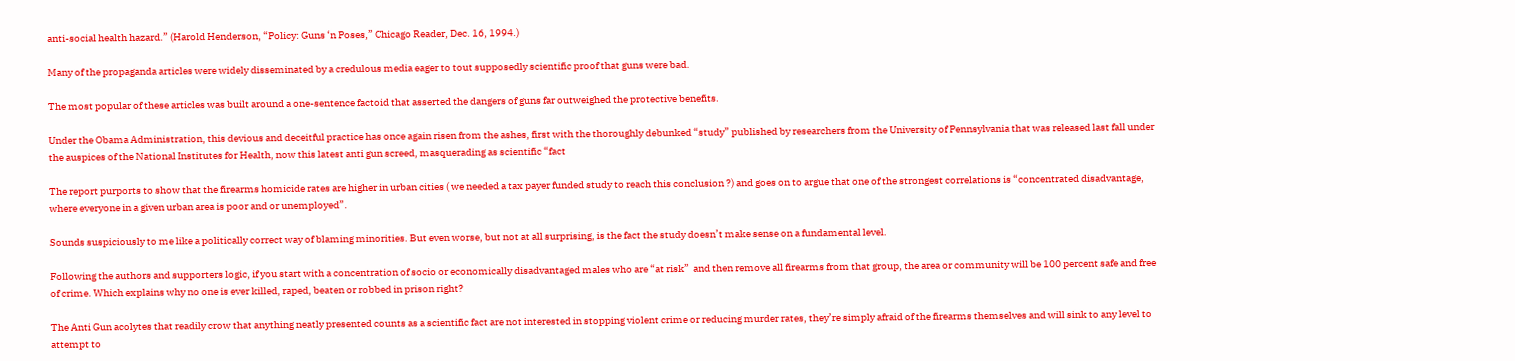anti-social health hazard.” (Harold Henderson, “Policy: Guns ‘n Poses,” Chicago Reader, Dec. 16, 1994.)

Many of the propaganda articles were widely disseminated by a credulous media eager to tout supposedly scientific proof that guns were bad.

The most popular of these articles was built around a one-sentence factoid that asserted the dangers of guns far outweighed the protective benefits.

Under the Obama Administration, this devious and deceitful practice has once again risen from the ashes, first with the thoroughly debunked “study” published by researchers from the University of Pennsylvania that was released last fall under the auspices of the National Institutes for Health, now this latest anti gun screed, masquerading as scientific “fact

The report purports to show that the firearms homicide rates are higher in urban cities ( we needed a tax payer funded study to reach this conclusion ?) and goes on to argue that one of the strongest correlations is “concentrated disadvantage, where everyone in a given urban area is poor and or unemployed”.

Sounds suspiciously to me like a politically correct way of blaming minorities. But even worse, but not at all surprising, is the fact the study doesn’t make sense on a fundamental level.

Following the authors and supporters logic, if you start with a concentration of socio or economically disadvantaged males who are “at risk”  and then remove all firearms from that group, the area or community will be 100 percent safe and free of crime. Which explains why no one is ever killed, raped, beaten or robbed in prison right?

The Anti Gun acolytes that readily crow that anything neatly presented counts as a scientific fact are not interested in stopping violent crime or reducing murder rates, they’re simply afraid of the firearms themselves and will sink to any level to attempt to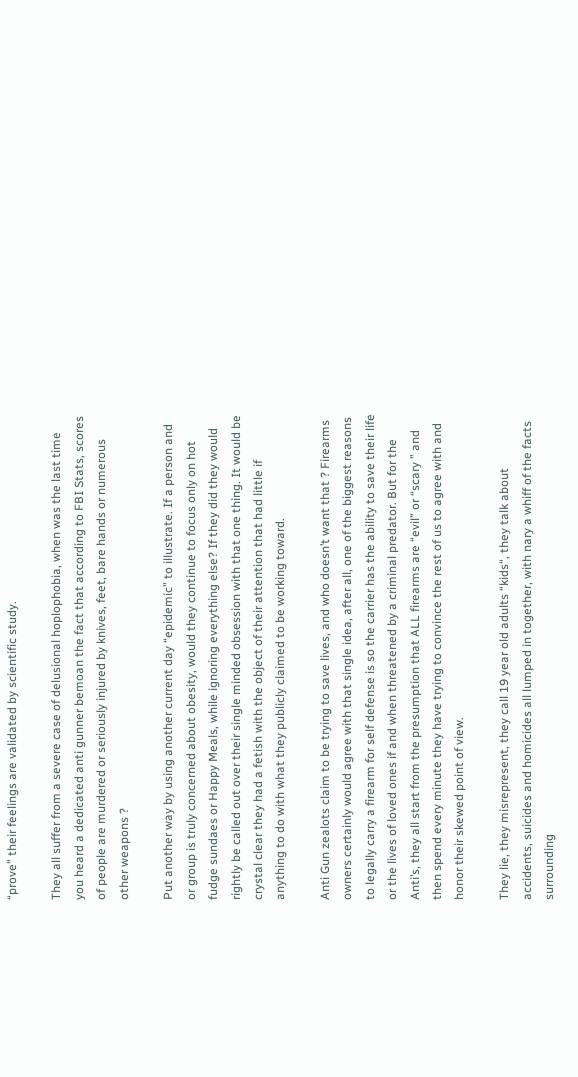“prove” their feelings are validated by scientific study.

They all suffer from a severe case of delusional hoplophobia, when was the last time you heard a dedicated anti gunner bemoan the fact that according to FBI Stats, scores of people are murdered or seriously injured by knives, feet, bare hands or numerous other weapons ?

Put another way by using another current day “epidemic” to illustrate. If a person and or group is truly concerned about obesity, would they continue to focus only on hot fudge sundaes or Happy Meals, while ignoring everything else? If they did they would rightly be called out over their single minded obsession with that one thing. It would be crystal clear they had a fetish with the object of their attention that had little if anything to do with what they publicly claimed to be working toward.

Anti Gun zealots claim to be trying to save lives, and who doesn’t want that ? Firearms owners certainly would agree with that single idea, after all, one of the biggest reasons to legally carry a firearm for self defense is so the carrier has the ability to save their life or the lives of loved ones if and when threatened by a criminal predator. But for the Anti’s, they all start from the presumption that ALL firearms are “evil” or “scary ” and then spend every minute they have trying to convince the rest of us to agree with and honor their skewed point of view.

They lie, they misrepresent, they call 19 year old adults “kids“, they talk about accidents, suicides and homicides all lumped in together, with nary a whiff of the facts surrounding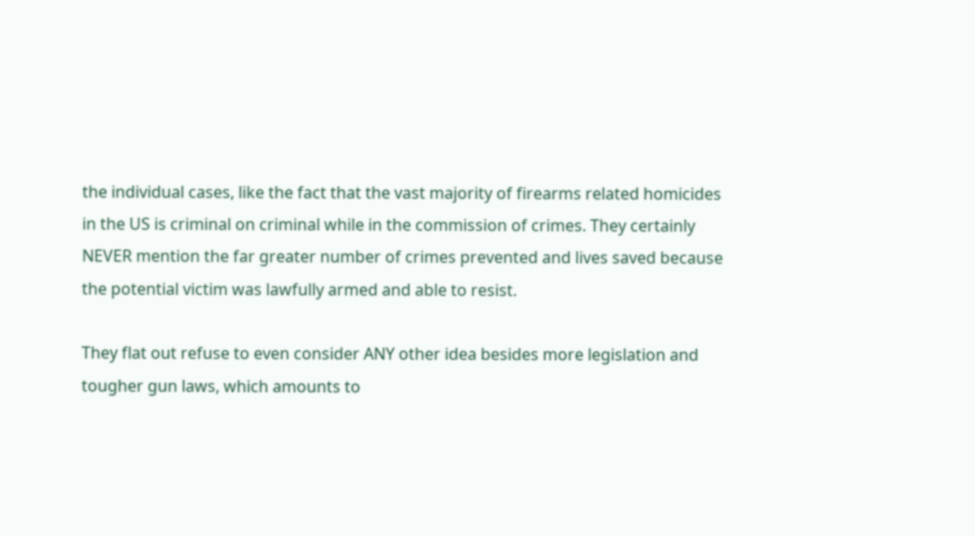the individual cases, like the fact that the vast majority of firearms related homicides in the US is criminal on criminal while in the commission of crimes. They certainly NEVER mention the far greater number of crimes prevented and lives saved because the potential victim was lawfully armed and able to resist.

They flat out refuse to even consider ANY other idea besides more legislation and tougher gun laws, which amounts to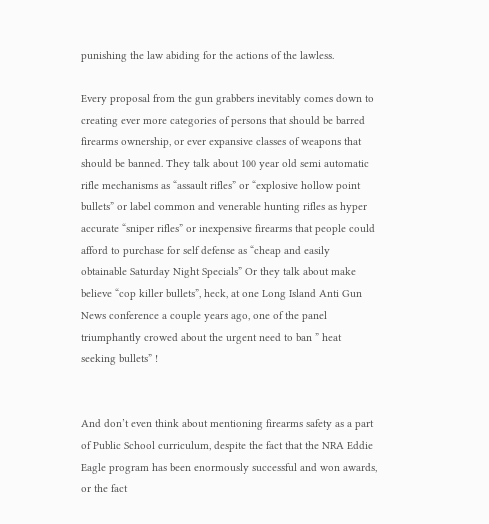punishing the law abiding for the actions of the lawless.

Every proposal from the gun grabbers inevitably comes down to creating ever more categories of persons that should be barred firearms ownership, or ever expansive classes of weapons that should be banned. They talk about 100 year old semi automatic rifle mechanisms as “assault rifles” or “explosive hollow point bullets” or label common and venerable hunting rifles as hyper accurate “sniper rifles” or inexpensive firearms that people could afford to purchase for self defense as “cheap and easily obtainable Saturday Night Specials” Or they talk about make believe “cop killer bullets”, heck, at one Long Island Anti Gun News conference a couple years ago, one of the panel triumphantly crowed about the urgent need to ban ” heat seeking bullets” !


And don’t even think about mentioning firearms safety as a part of Public School curriculum, despite the fact that the NRA Eddie Eagle program has been enormously successful and won awards, or the fact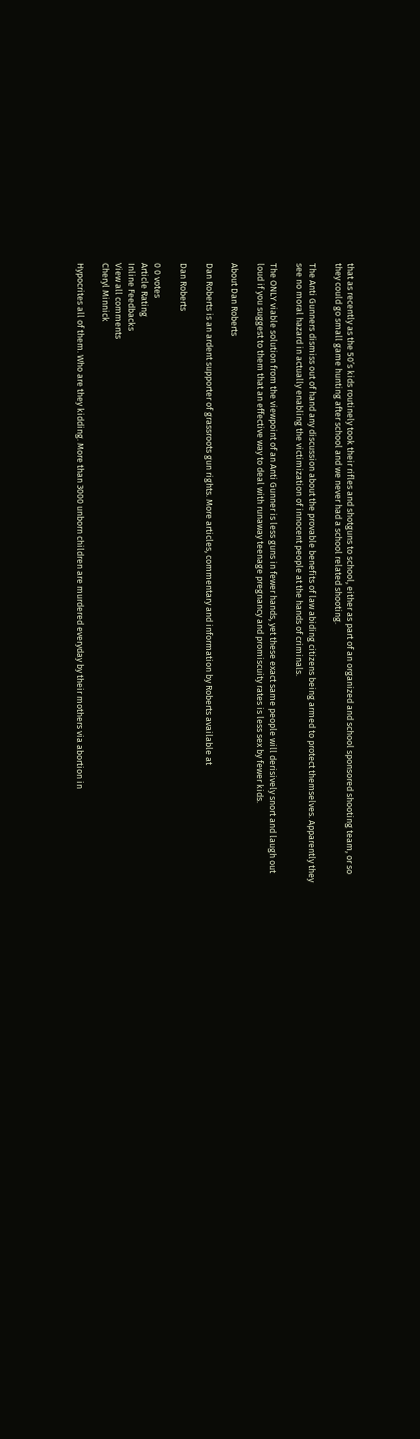that as recently as the 50’s kids routinely took their rifles and shotguns to school, either as part of an organized and school sponsored shooting team, or so they could go small game hunting after school and we never had a school related shooting.

The Anti Gunners dismiss out of hand any discussion about the provable benefits of law abiding citizens being armed to protect themselves. Apparently they see no moral hazard in actually enabling the victimization of innocent people at the hands of criminals.

The ONLY viable solution from the viewpoint of an Anti Gunner is less guns in fewer hands, yet these exact same people will derisively snort and laugh out loud if you suggest to them that an effective way to deal with runaway teenage pregnancy and promiscuity rates is less sex by fewer kids.

About Dan Roberts

Dan Roberts is an ardent supporter of grassroots gun rights. More articles, commentary and information by Roberts available at

Dan Roberts

0 0 votes
Article Rating
Inline Feedbacks
View all comments
Cheryl Minnick

Hypocrites all of them. Who are they kidding. More than 3000 unborn children are murdered everyday by their mothers via abortion in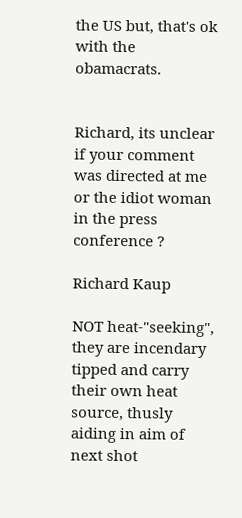the US but, that's ok with the obamacrats.


Richard, its unclear if your comment was directed at me or the idiot woman in the press conference ?

Richard Kaup

NOT heat-"seeking", they are incendary tipped and carry their own heat source, thusly aiding in aim of next shot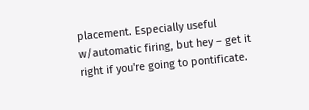placement. Especially useful w/automatic firing, but hey – get it right if you're going to pontificate.